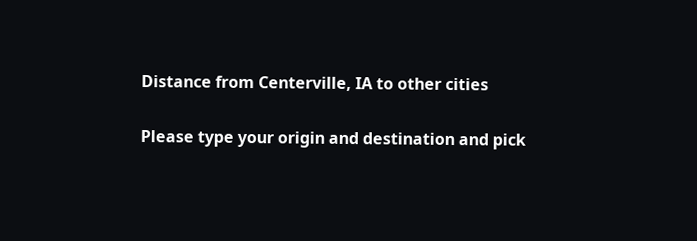Distance from Centerville, IA to other cities

Please type your origin and destination and pick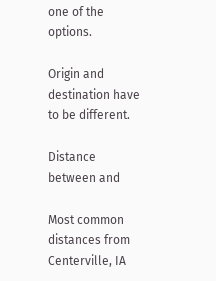one of the options.

Origin and destination have to be different.

Distance between and

Most common distances from Centerville, IA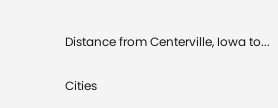Distance from Centerville, Iowa to...

Cities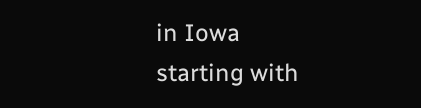in Iowa starting with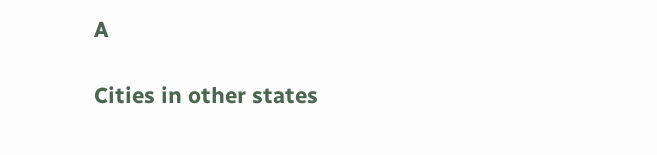A

Cities in other states